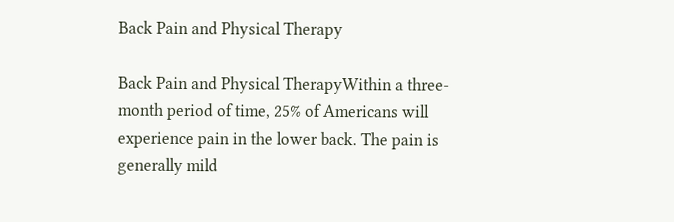Back Pain and Physical Therapy

Back Pain and Physical TherapyWithin a three-month period of time, 25% of Americans will experience pain in the lower back. The pain is generally mild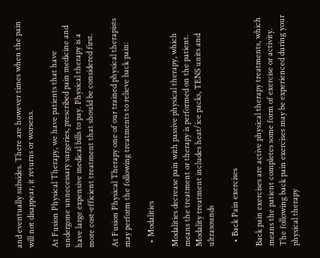and eventually subsides. There are however times when the pain will not disappear, it returns or worsens.

At Fusion Physical Therapy, we have patients that have undergone unnecessary surgeries, prescribed pain medicine and have large expensive medical bills to pay. Physical therapy is a more cost-efficient treatment that should be considered first.

At Fusion Physical Therapy one of our trained physical therapists may perform the following treatments to relieve back pain:

  • Modalities

Modalities decrease pain with passive physical therapy, which means the treatment or therapy is performed on the patient. Modality treatment includes heat/ice packs, TENS units and ultrasounds

  • Back Pain exercises

Back pain exercises are active physical therapy treatments, which means the patient completes some form of exercise or activity. The following back pain exercises may be experienced during your physical therapy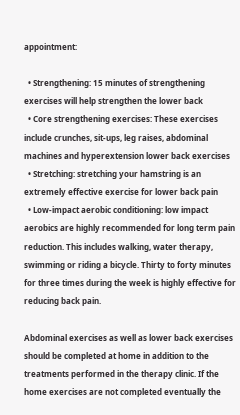appointment:

  • Strengthening: 15 minutes of strengthening exercises will help strengthen the lower back
  • Core strengthening exercises: These exercises include crunches, sit-ups, leg raises, abdominal machines and hyperextension lower back exercises
  • Stretching: stretching your hamstring is an extremely effective exercise for lower back pain
  • Low-impact aerobic conditioning: low impact aerobics are highly recommended for long term pain reduction. This includes walking, water therapy, swimming or riding a bicycle. Thirty to forty minutes for three times during the week is highly effective for reducing back pain.

Abdominal exercises as well as lower back exercises should be completed at home in addition to the treatments performed in the therapy clinic. If the home exercises are not completed eventually the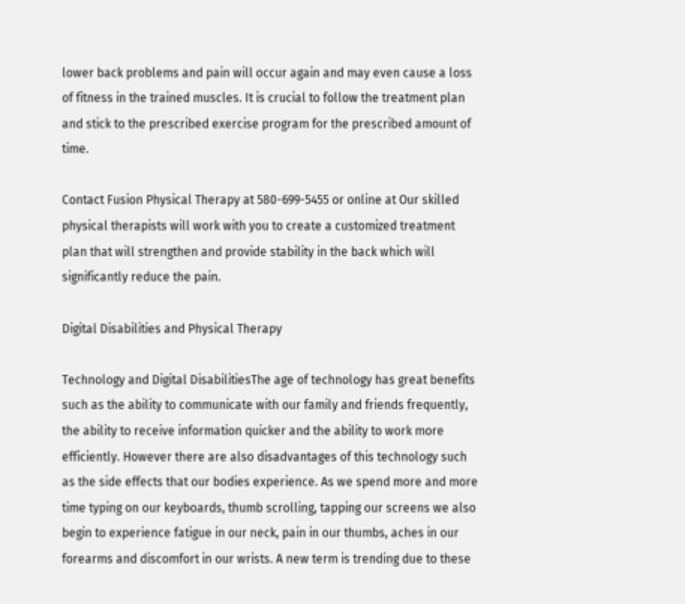lower back problems and pain will occur again and may even cause a loss of fitness in the trained muscles. It is crucial to follow the treatment plan and stick to the prescribed exercise program for the prescribed amount of time.

Contact Fusion Physical Therapy at 580-699-5455 or online at Our skilled physical therapists will work with you to create a customized treatment plan that will strengthen and provide stability in the back which will significantly reduce the pain.

Digital Disabilities and Physical Therapy

Technology and Digital DisabilitiesThe age of technology has great benefits such as the ability to communicate with our family and friends frequently, the ability to receive information quicker and the ability to work more efficiently. However there are also disadvantages of this technology such as the side effects that our bodies experience. As we spend more and more time typing on our keyboards, thumb scrolling, tapping our screens we also begin to experience fatigue in our neck, pain in our thumbs, aches in our forearms and discomfort in our wrists. A new term is trending due to these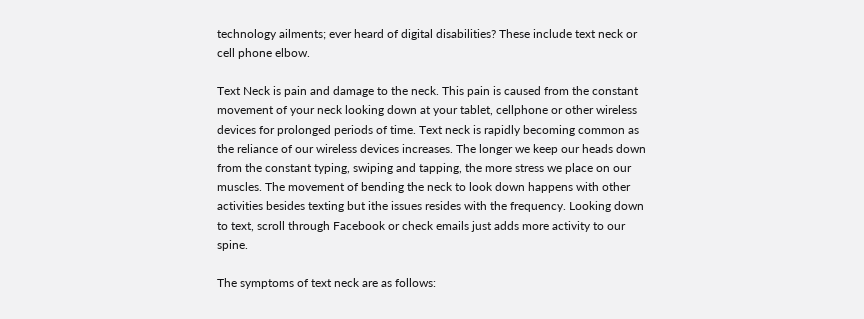technology ailments; ever heard of digital disabilities? These include text neck or cell phone elbow.

Text Neck is pain and damage to the neck. This pain is caused from the constant movement of your neck looking down at your tablet, cellphone or other wireless devices for prolonged periods of time. Text neck is rapidly becoming common as the reliance of our wireless devices increases. The longer we keep our heads down from the constant typing, swiping and tapping, the more stress we place on our muscles. The movement of bending the neck to look down happens with other activities besides texting but ithe issues resides with the frequency. Looking down to text, scroll through Facebook or check emails just adds more activity to our spine.

The symptoms of text neck are as follows: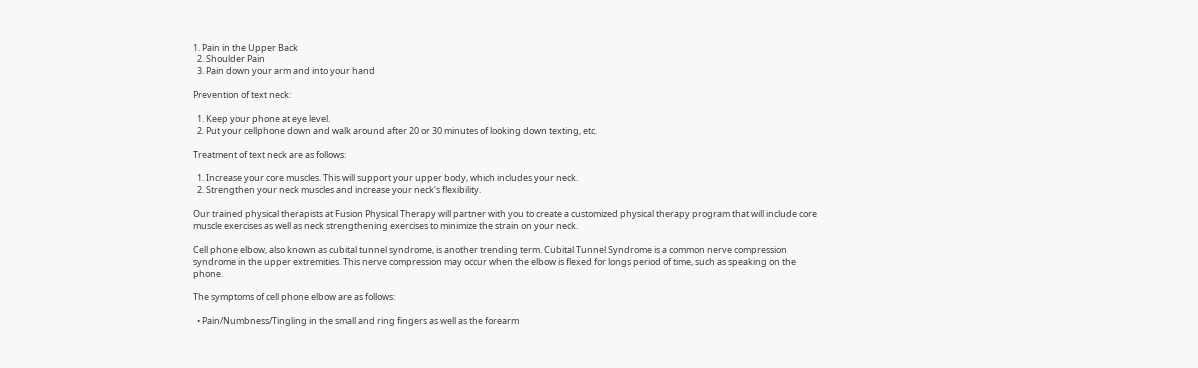1. Pain in the Upper Back
  2. Shoulder Pain
  3. Pain down your arm and into your hand

Prevention of text neck:

  1. Keep your phone at eye level.
  2. Put your cellphone down and walk around after 20 or 30 minutes of looking down texting, etc.

Treatment of text neck are as follows:

  1. Increase your core muscles. This will support your upper body, which includes your neck.
  2. Strengthen your neck muscles and increase your neck’s flexibility.

Our trained physical therapists at Fusion Physical Therapy will partner with you to create a customized physical therapy program that will include core muscle exercises as well as neck strengthening exercises to minimize the strain on your neck.

Cell phone elbow, also known as cubital tunnel syndrome, is another trending term. Cubital Tunnel Syndrome is a common nerve compression syndrome in the upper extremities. This nerve compression may occur when the elbow is flexed for longs period of time, such as speaking on the phone.

The symptoms of cell phone elbow are as follows:

  • Pain/Numbness/Tingling in the small and ring fingers as well as the forearm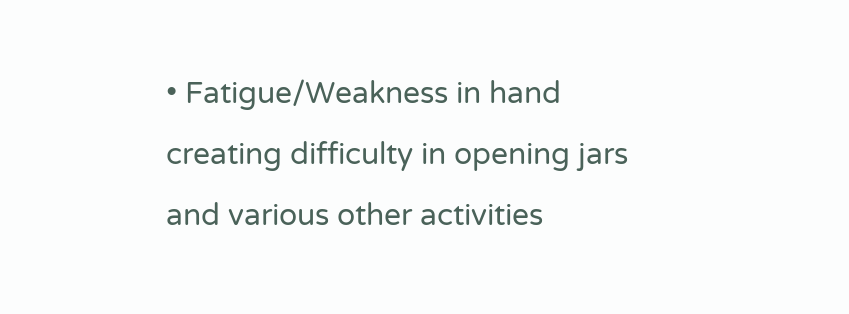• Fatigue/Weakness in hand creating difficulty in opening jars and various other activities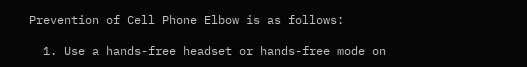Prevention of Cell Phone Elbow is as follows:

  1. Use a hands-free headset or hands-free mode on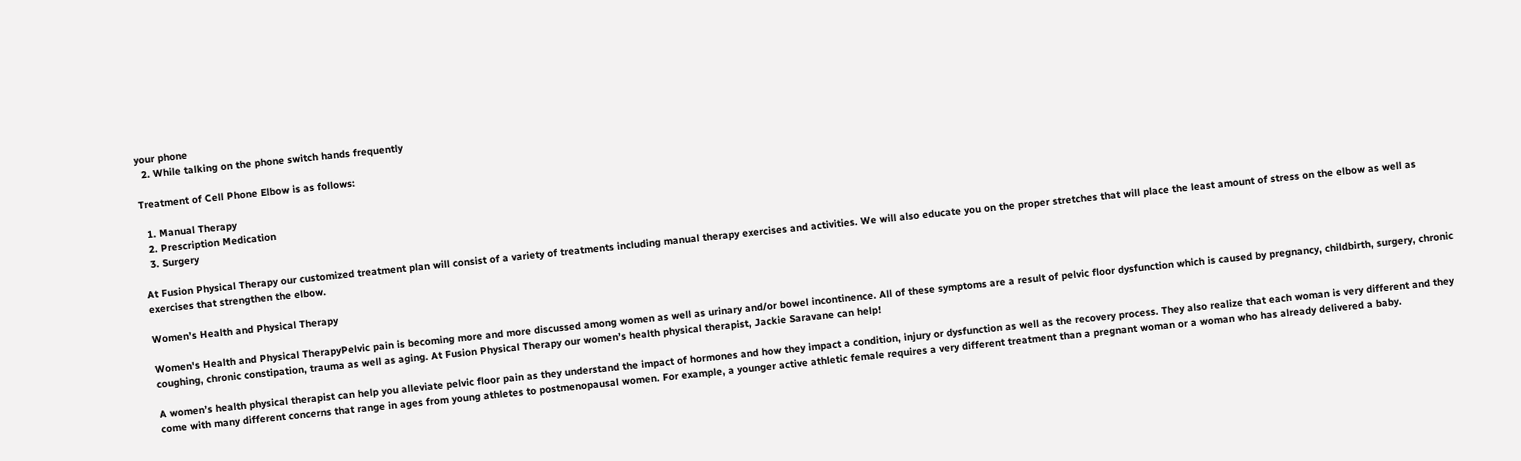your phone
  2. While talking on the phone switch hands frequently

Treatment of Cell Phone Elbow is as follows:

  1. Manual Therapy
  2. Prescription Medication
  3. Surgery

At Fusion Physical Therapy our customized treatment plan will consist of a variety of treatments including manual therapy exercises and activities. We will also educate you on the proper stretches that will place the least amount of stress on the elbow as well as exercises that strengthen the elbow.

Women’s Health and Physical Therapy

Women's Health and Physical TherapyPelvic pain is becoming more and more discussed among women as well as urinary and/or bowel incontinence. All of these symptoms are a result of pelvic floor dysfunction which is caused by pregnancy, childbirth, surgery, chronic coughing, chronic constipation, trauma as well as aging. At Fusion Physical Therapy our women’s health physical therapist, Jackie Saravane can help!

A women’s health physical therapist can help you alleviate pelvic floor pain as they understand the impact of hormones and how they impact a condition, injury or dysfunction as well as the recovery process. They also realize that each woman is very different and they come with many different concerns that range in ages from young athletes to postmenopausal women. For example, a younger active athletic female requires a very different treatment than a pregnant woman or a woman who has already delivered a baby.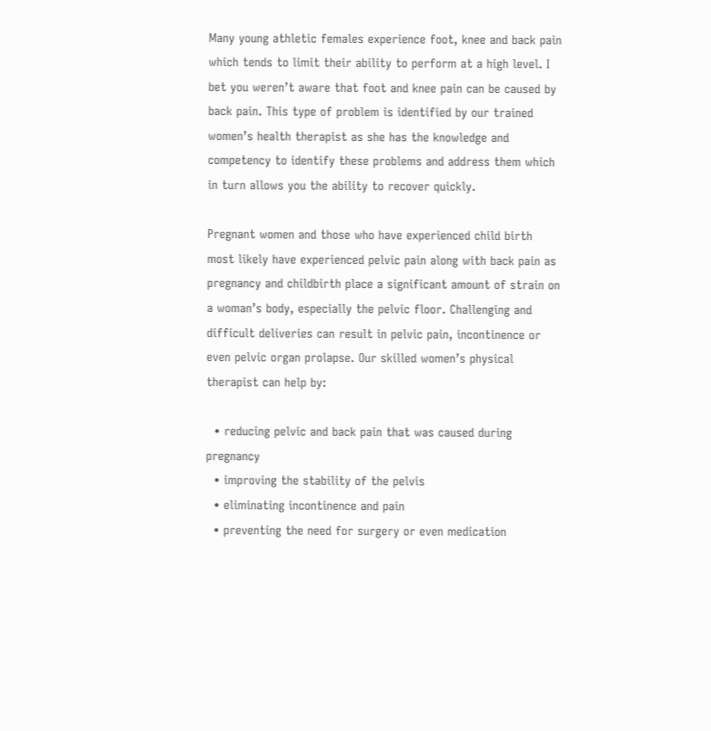Many young athletic females experience foot, knee and back pain which tends to limit their ability to perform at a high level. I bet you weren’t aware that foot and knee pain can be caused by back pain. This type of problem is identified by our trained women’s health therapist as she has the knowledge and competency to identify these problems and address them which in turn allows you the ability to recover quickly.

Pregnant women and those who have experienced child birth most likely have experienced pelvic pain along with back pain as pregnancy and childbirth place a significant amount of strain on a woman’s body, especially the pelvic floor. Challenging and difficult deliveries can result in pelvic pain, incontinence or even pelvic organ prolapse. Our skilled women’s physical therapist can help by:

  • reducing pelvic and back pain that was caused during pregnancy
  • improving the stability of the pelvis
  • eliminating incontinence and pain
  • preventing the need for surgery or even medication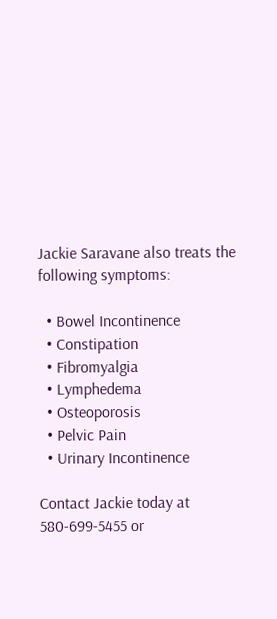Jackie Saravane also treats the following symptoms:

  • Bowel Incontinence
  • Constipation
  • Fibromyalgia
  • Lymphedema
  • Osteoporosis
  • Pelvic Pain
  • Urinary Incontinence

Contact Jackie today at 580-699-5455 or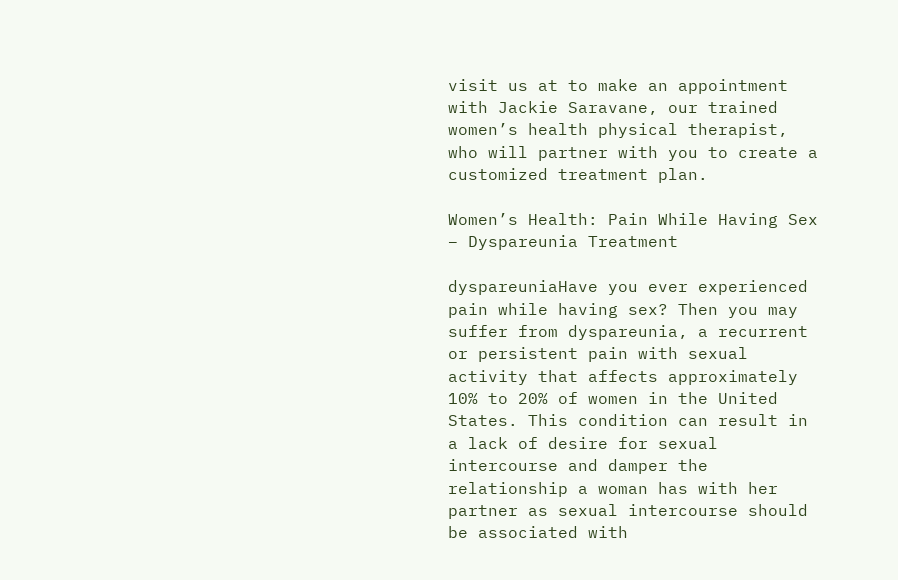visit us at to make an appointment with Jackie Saravane, our trained women’s health physical therapist, who will partner with you to create a customized treatment plan.

Women’s Health: Pain While Having Sex – Dyspareunia Treatment

dyspareuniaHave you ever experienced pain while having sex? Then you may suffer from dyspareunia, a recurrent or persistent pain with sexual activity that affects approximately 10% to 20% of women in the United States. This condition can result in a lack of desire for sexual intercourse and damper the relationship a woman has with her partner as sexual intercourse should be associated with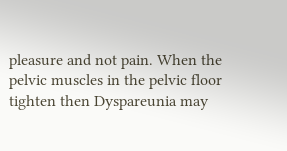pleasure and not pain. When the pelvic muscles in the pelvic floor tighten then Dyspareunia may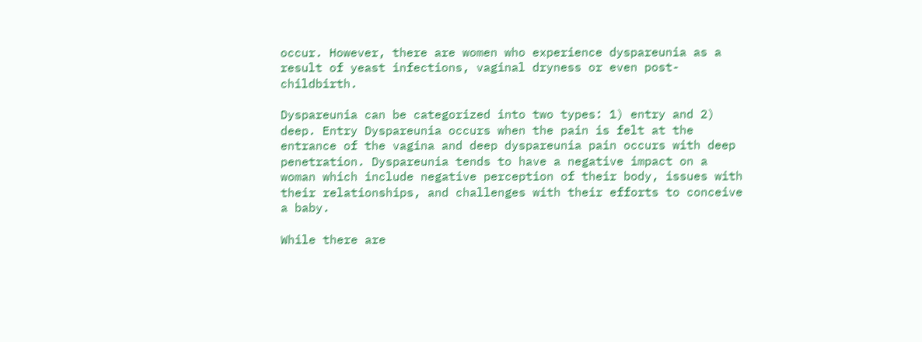occur. However, there are women who experience dyspareunia as a result of yeast infections, vaginal dryness or even post-childbirth.

Dyspareunia can be categorized into two types: 1) entry and 2) deep. Entry Dyspareunia occurs when the pain is felt at the entrance of the vagina and deep dyspareunia pain occurs with deep penetration. Dyspareunia tends to have a negative impact on a woman which include negative perception of their body, issues with their relationships, and challenges with their efforts to conceive a baby.

While there are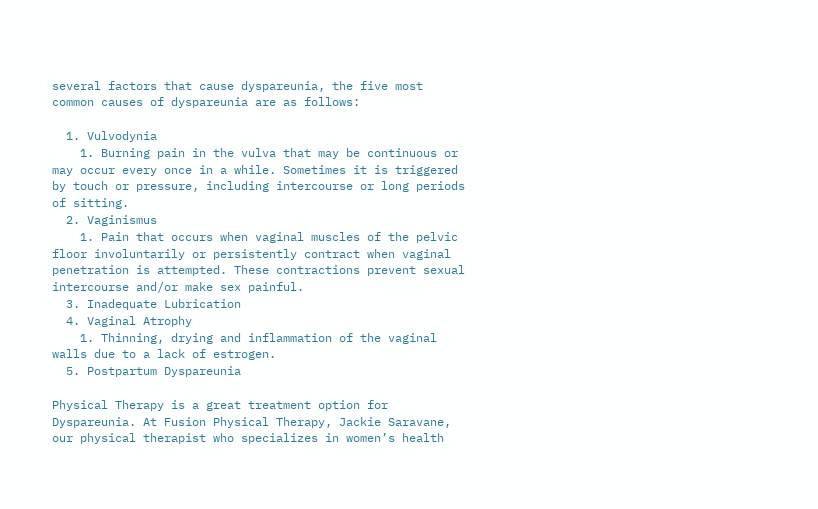several factors that cause dyspareunia, the five most common causes of dyspareunia are as follows:

  1. Vulvodynia
    1. Burning pain in the vulva that may be continuous or may occur every once in a while. Sometimes it is triggered by touch or pressure, including intercourse or long periods of sitting.
  2. Vaginismus
    1. Pain that occurs when vaginal muscles of the pelvic floor involuntarily or persistently contract when vaginal penetration is attempted. These contractions prevent sexual intercourse and/or make sex painful.
  3. Inadequate Lubrication
  4. Vaginal Atrophy
    1. Thinning, drying and inflammation of the vaginal walls due to a lack of estrogen.
  5. Postpartum Dyspareunia

Physical Therapy is a great treatment option for Dyspareunia. At Fusion Physical Therapy, Jackie Saravane, our physical therapist who specializes in women’s health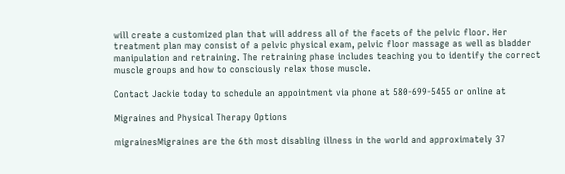will create a customized plan that will address all of the facets of the pelvic floor. Her treatment plan may consist of a pelvic physical exam, pelvic floor massage as well as bladder manipulation and retraining. The retraining phase includes teaching you to identify the correct muscle groups and how to consciously relax those muscle.

Contact Jackie today to schedule an appointment via phone at 580-699-5455 or online at

Migraines and Physical Therapy Options

migrainesMigraines are the 6th most disabling illness in the world and approximately 37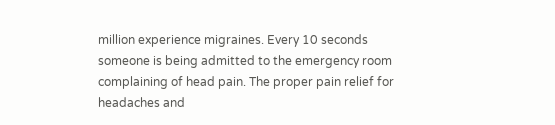million experience migraines. Every 10 seconds someone is being admitted to the emergency room complaining of head pain. The proper pain relief for headaches and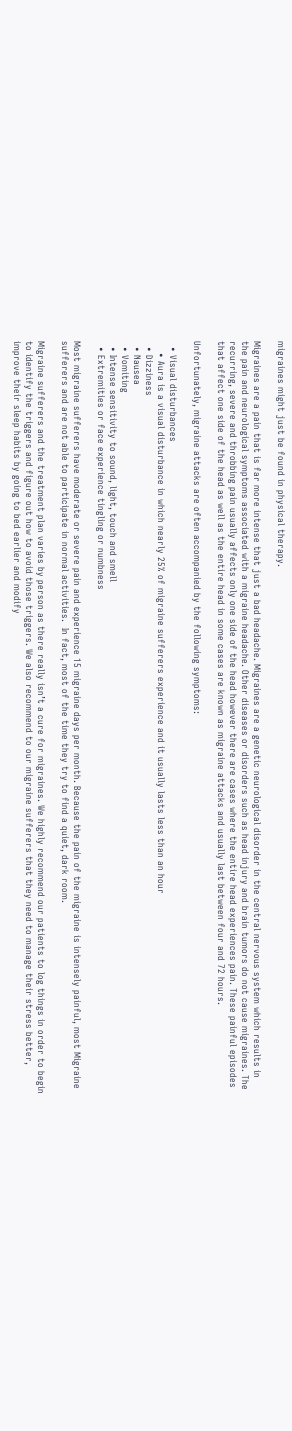migraines might just be found in physical therapy.

Migraines are a pain that is far more intense that just a bad headache. Migraines are a genetic neurological disorder in the central nervous system which results in the pain and neurological symptoms associated with a migraine headache. Other diseases or disorders such as head injury and brain tumors do not cause migraines. The recurring, severe and throbbing pain usually affects only one side of the head however there are cases where the entire head experiences pain. These painful episodes that affect one side of the head as well as the entire head in some cases are known as migraine attacks and usually last between four and 72 hours.

Unfortunately, migraine attacks are often accompanied by the following symptoms:

  • Visual disturbances
    • Aura is a visual disturbance in which nearly 25% of migraine sufferers experience and it usually lasts less than an hour
  • Dizziness
  • Nausea
  • Vomiting
  • Intense sensitivity to sound, light, touch and smell
  • Extremities or face experience tingling or numbness

Most migraine sufferers have moderate or severe pain and experience 15 migraine days per month. Because the pain of the migraine is intensely painful, most Migraine sufferers and are not able to participate in normal activities.  In fact, most of the time they try to find a quiet, dark room.

Migraine sufferers and the treatment plan varies by person as there really isn’t a cure for migraines. We highly recommend our patients to log things in order to begin to identify the triggers and figure out how to avoid those triggers. We also recommend to our migraine sufferers that they need to manage their stress better, improve their sleep habits by going to bed earlier and modify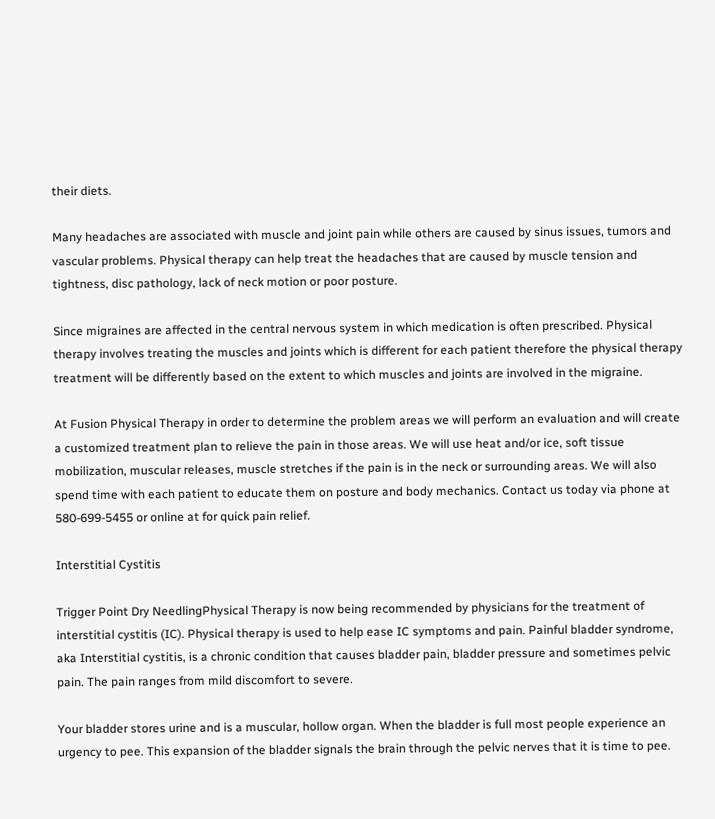their diets.

Many headaches are associated with muscle and joint pain while others are caused by sinus issues, tumors and vascular problems. Physical therapy can help treat the headaches that are caused by muscle tension and tightness, disc pathology, lack of neck motion or poor posture.

Since migraines are affected in the central nervous system in which medication is often prescribed. Physical therapy involves treating the muscles and joints which is different for each patient therefore the physical therapy treatment will be differently based on the extent to which muscles and joints are involved in the migraine.

At Fusion Physical Therapy in order to determine the problem areas we will perform an evaluation and will create a customized treatment plan to relieve the pain in those areas. We will use heat and/or ice, soft tissue mobilization, muscular releases, muscle stretches if the pain is in the neck or surrounding areas. We will also spend time with each patient to educate them on posture and body mechanics. Contact us today via phone at 580-699-5455 or online at for quick pain relief.

Interstitial Cystitis

Trigger Point Dry NeedlingPhysical Therapy is now being recommended by physicians for the treatment of interstitial cystitis (IC). Physical therapy is used to help ease IC symptoms and pain. Painful bladder syndrome, aka Interstitial cystitis, is a chronic condition that causes bladder pain, bladder pressure and sometimes pelvic pain. The pain ranges from mild discomfort to severe.

Your bladder stores urine and is a muscular, hollow organ. When the bladder is full most people experience an urgency to pee. This expansion of the bladder signals the brain through the pelvic nerves that it is time to pee.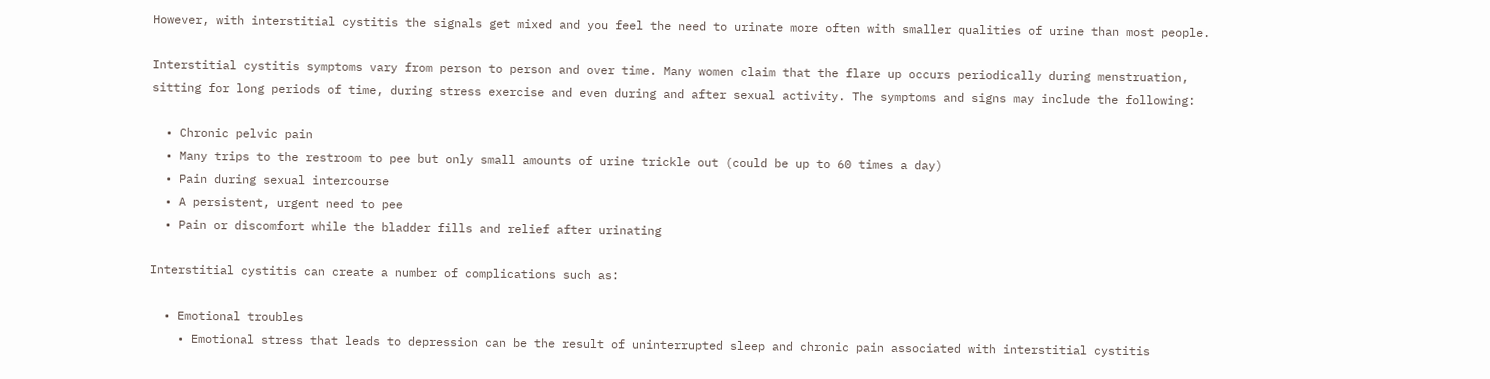However, with interstitial cystitis the signals get mixed and you feel the need to urinate more often with smaller qualities of urine than most people.

Interstitial cystitis symptoms vary from person to person and over time. Many women claim that the flare up occurs periodically during menstruation, sitting for long periods of time, during stress exercise and even during and after sexual activity. The symptoms and signs may include the following:

  • Chronic pelvic pain
  • Many trips to the restroom to pee but only small amounts of urine trickle out (could be up to 60 times a day)
  • Pain during sexual intercourse
  • A persistent, urgent need to pee
  • Pain or discomfort while the bladder fills and relief after urinating

Interstitial cystitis can create a number of complications such as:

  • Emotional troubles
    • Emotional stress that leads to depression can be the result of uninterrupted sleep and chronic pain associated with interstitial cystitis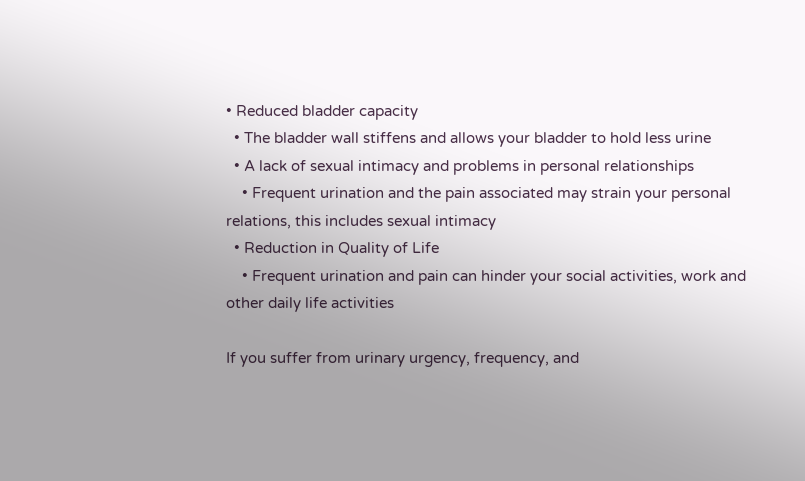• Reduced bladder capacity
  • The bladder wall stiffens and allows your bladder to hold less urine
  • A lack of sexual intimacy and problems in personal relationships
    • Frequent urination and the pain associated may strain your personal relations, this includes sexual intimacy
  • Reduction in Quality of Life
    • Frequent urination and pain can hinder your social activities, work and other daily life activities

If you suffer from urinary urgency, frequency, and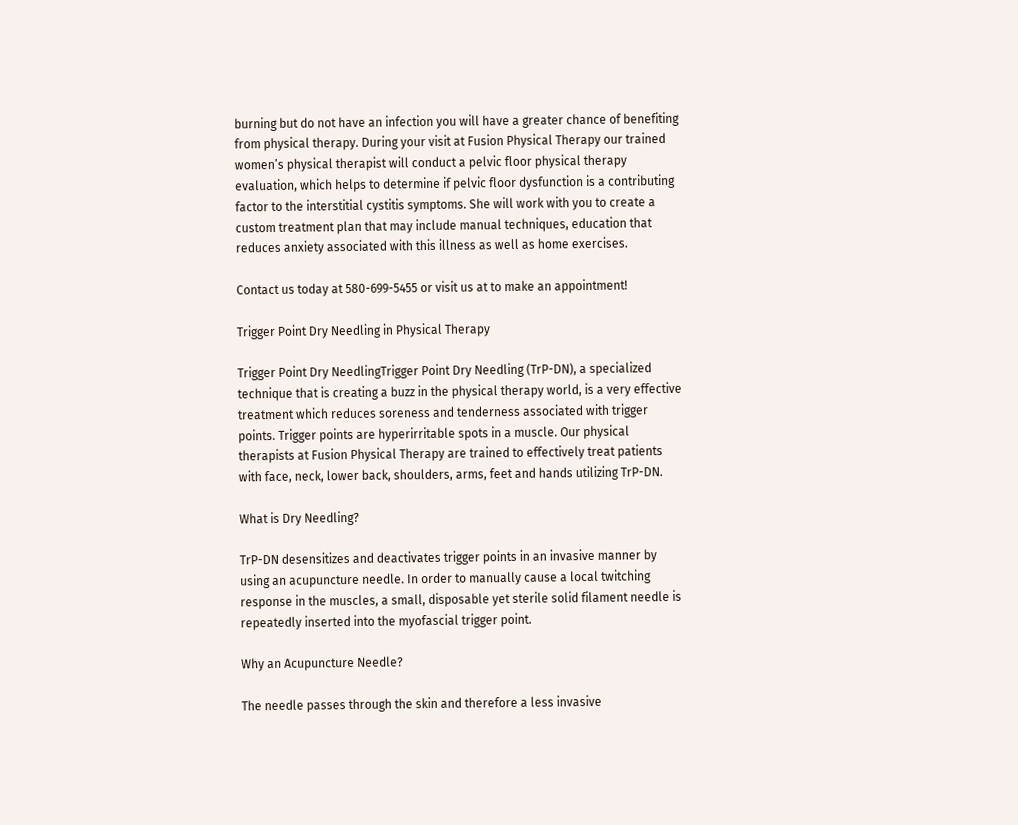burning but do not have an infection you will have a greater chance of benefiting from physical therapy. During your visit at Fusion Physical Therapy our trained women’s physical therapist will conduct a pelvic floor physical therapy evaluation, which helps to determine if pelvic floor dysfunction is a contributing factor to the interstitial cystitis symptoms. She will work with you to create a custom treatment plan that may include manual techniques, education that reduces anxiety associated with this illness as well as home exercises.

Contact us today at 580-699-5455 or visit us at to make an appointment!

Trigger Point Dry Needling in Physical Therapy

Trigger Point Dry NeedlingTrigger Point Dry Needling (TrP-DN), a specialized technique that is creating a buzz in the physical therapy world, is a very effective treatment which reduces soreness and tenderness associated with trigger points. Trigger points are hyperirritable spots in a muscle. Our physical therapists at Fusion Physical Therapy are trained to effectively treat patients with face, neck, lower back, shoulders, arms, feet and hands utilizing TrP-DN.

What is Dry Needling?

TrP-DN desensitizes and deactivates trigger points in an invasive manner by using an acupuncture needle. In order to manually cause a local twitching response in the muscles, a small, disposable yet sterile solid filament needle is repeatedly inserted into the myofascial trigger point.

Why an Acupuncture Needle?

The needle passes through the skin and therefore a less invasive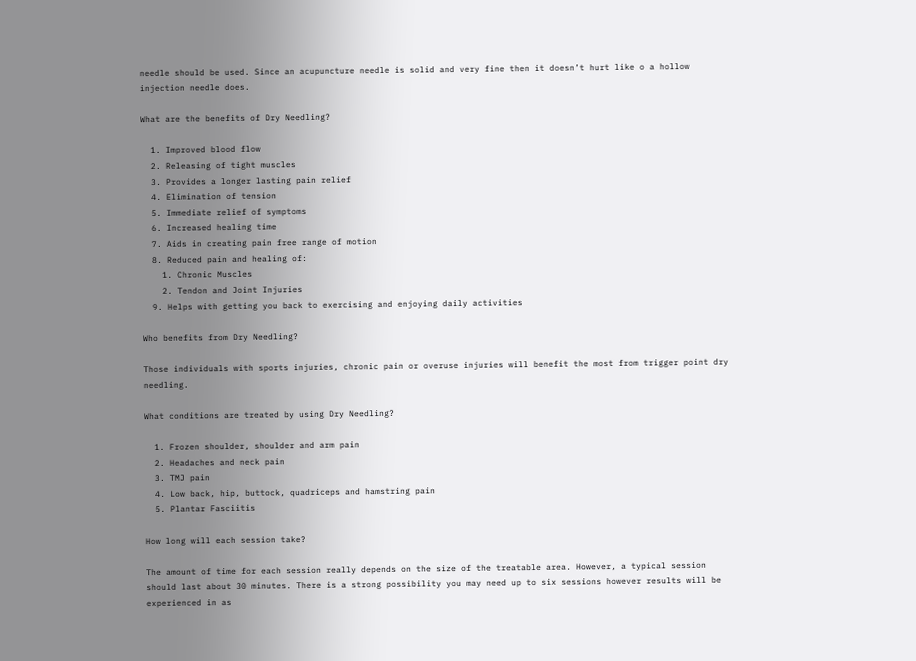needle should be used. Since an acupuncture needle is solid and very fine then it doesn’t hurt like o a hollow injection needle does.

What are the benefits of Dry Needling?

  1. Improved blood flow
  2. Releasing of tight muscles
  3. Provides a longer lasting pain relief
  4. Elimination of tension
  5. Immediate relief of symptoms
  6. Increased healing time
  7. Aids in creating pain free range of motion
  8. Reduced pain and healing of:
    1. Chronic Muscles
    2. Tendon and Joint Injuries
  9. Helps with getting you back to exercising and enjoying daily activities

Who benefits from Dry Needling?

Those individuals with sports injuries, chronic pain or overuse injuries will benefit the most from trigger point dry needling.

What conditions are treated by using Dry Needling?

  1. Frozen shoulder, shoulder and arm pain
  2. Headaches and neck pain
  3. TMJ pain
  4. Low back, hip, buttock, quadriceps and hamstring pain
  5. Plantar Fasciitis

How long will each session take?

The amount of time for each session really depends on the size of the treatable area. However, a typical session should last about 30 minutes. There is a strong possibility you may need up to six sessions however results will be experienced in as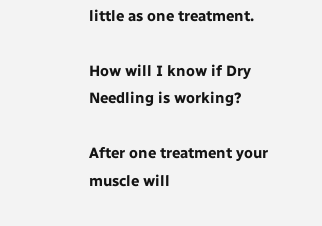little as one treatment.

How will I know if Dry Needling is working?

After one treatment your muscle will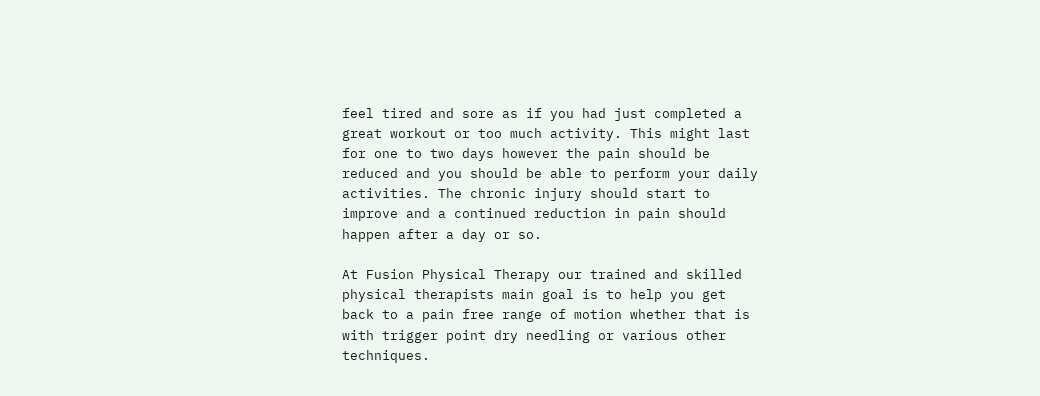feel tired and sore as if you had just completed a great workout or too much activity. This might last for one to two days however the pain should be reduced and you should be able to perform your daily activities. The chronic injury should start to improve and a continued reduction in pain should happen after a day or so.

At Fusion Physical Therapy our trained and skilled physical therapists main goal is to help you get back to a pain free range of motion whether that is with trigger point dry needling or various other techniques.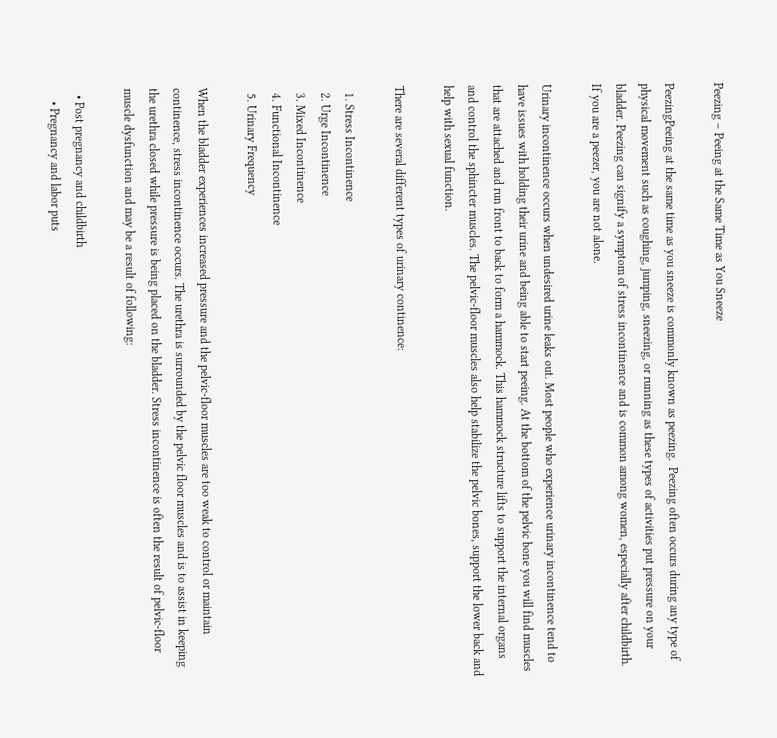Peezing – Peeing at the Same Time as You Sneeze

PeezingPeeing at the same time as you sneeze is commonly known as peezing.  Peezing often occurs during any type of physical movement such as coughing, jumping, sneezing, or running as these types of activities put pressure on your bladder. Peezing can signify a symptom of stress incontinence and is common among women, especially after childbirth. If you are a peezer, you are not alone.

Urinary incontinence occurs when undesired urine leaks out. Most people who experience urinary incontinence tend to have issues with holding their urine and being able to start peeing. At the bottom of the pelvic bone you will find muscles that are attached and run front to back to form a hammock. This hammock structure lifts to support the internal organs and control the sphincter muscles. The pelvic-floor muscles also help stabilize the pelvic bones, support the lower back and help with sexual function.

There are several different types of urinary continence:

  1. Stress Incontinence
  2. Urge Incontinence
  3. Mixed Incontinence
  4. Functional Incontinence
  5. Urinary Frequency

When the bladder experiences increased pressure and the pelvic-floor muscles are too weak to control or maintain continence, stress incontinence occurs. The urethra is surrounded by the pelvic floor muscles and is to assist in keeping the urethra closed while pressure is being placed on the bladder. Stress incontinence is often the result of pelvic-floor muscle dysfunction and may be a result of following:

  • Post pregnancy and childbirth
    • Pregnancy and labor puts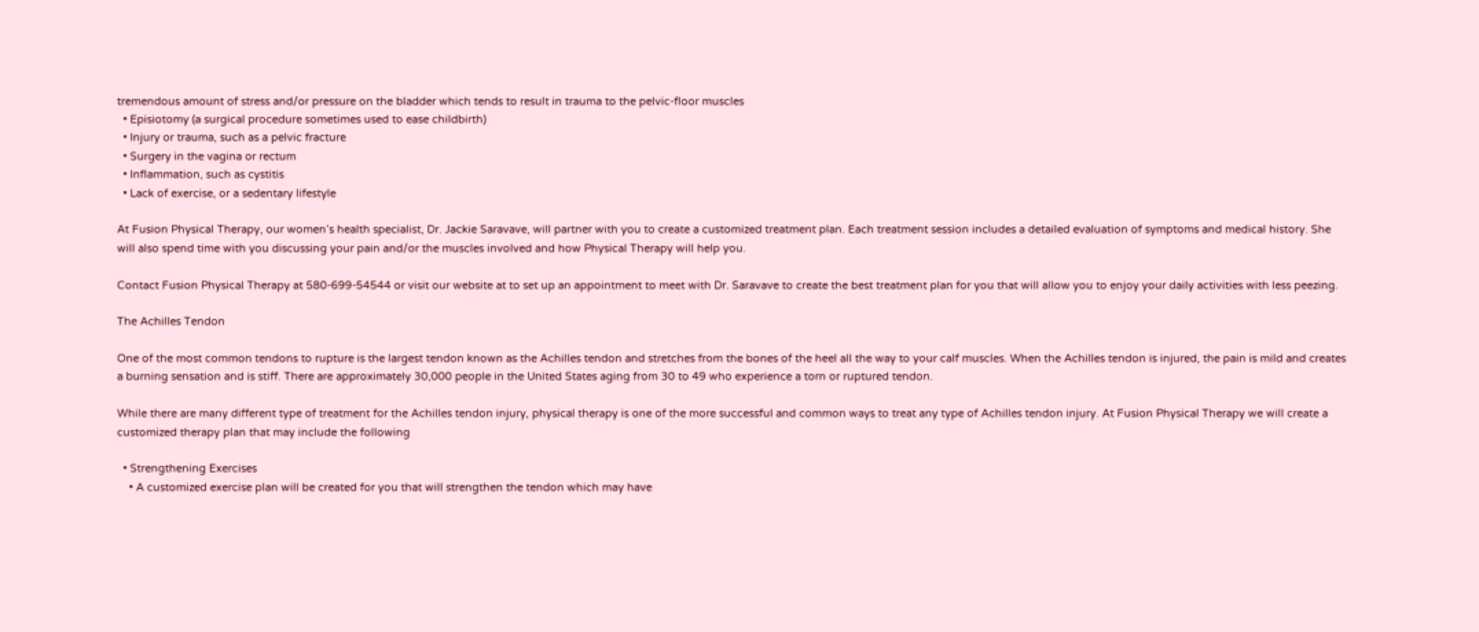tremendous amount of stress and/or pressure on the bladder which tends to result in trauma to the pelvic-floor muscles
  • Episiotomy (a surgical procedure sometimes used to ease childbirth)
  • Injury or trauma, such as a pelvic fracture
  • Surgery in the vagina or rectum
  • Inflammation, such as cystitis
  • Lack of exercise, or a sedentary lifestyle

At Fusion Physical Therapy, our women’s health specialist, Dr. Jackie Saravave, will partner with you to create a customized treatment plan. Each treatment session includes a detailed evaluation of symptoms and medical history. She will also spend time with you discussing your pain and/or the muscles involved and how Physical Therapy will help you.

Contact Fusion Physical Therapy at 580-699-54544 or visit our website at to set up an appointment to meet with Dr. Saravave to create the best treatment plan for you that will allow you to enjoy your daily activities with less peezing.

The Achilles Tendon

One of the most common tendons to rupture is the largest tendon known as the Achilles tendon and stretches from the bones of the heel all the way to your calf muscles. When the Achilles tendon is injured, the pain is mild and creates a burning sensation and is stiff. There are approximately 30,000 people in the United States aging from 30 to 49 who experience a torn or ruptured tendon.

While there are many different type of treatment for the Achilles tendon injury, physical therapy is one of the more successful and common ways to treat any type of Achilles tendon injury. At Fusion Physical Therapy we will create a customized therapy plan that may include the following

  • Strengthening Exercises
    • A customized exercise plan will be created for you that will strengthen the tendon which may have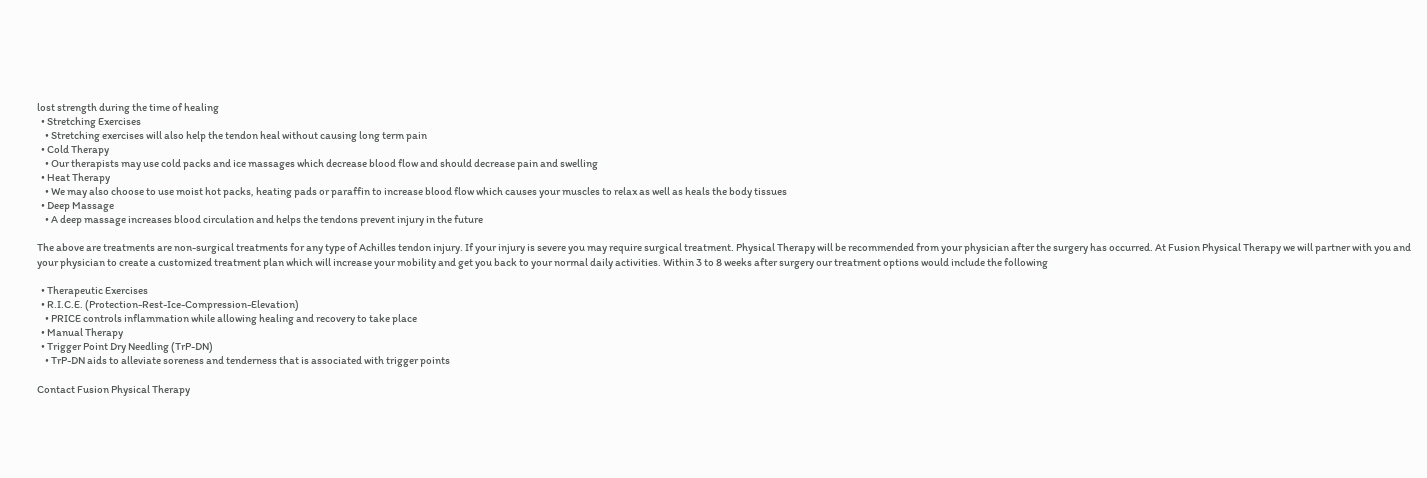lost strength during the time of healing
  • Stretching Exercises
    • Stretching exercises will also help the tendon heal without causing long term pain
  • Cold Therapy
    • Our therapists may use cold packs and ice massages which decrease blood flow and should decrease pain and swelling
  • Heat Therapy
    • We may also choose to use moist hot packs, heating pads or paraffin to increase blood flow which causes your muscles to relax as well as heals the body tissues
  • Deep Massage
    • A deep massage increases blood circulation and helps the tendons prevent injury in the future

The above are treatments are non-surgical treatments for any type of Achilles tendon injury. If your injury is severe you may require surgical treatment. Physical Therapy will be recommended from your physician after the surgery has occurred. At Fusion Physical Therapy we will partner with you and your physician to create a customized treatment plan which will increase your mobility and get you back to your normal daily activities. Within 3 to 8 weeks after surgery our treatment options would include the following

  • Therapeutic Exercises
  • R.I.C.E. (Protection-Rest-Ice-Compression-Elevation)
    • PRICE controls inflammation while allowing healing and recovery to take place
  • Manual Therapy
  • Trigger Point Dry Needling (TrP-DN)
    • TrP-DN aids to alleviate soreness and tenderness that is associated with trigger points

Contact Fusion Physical Therapy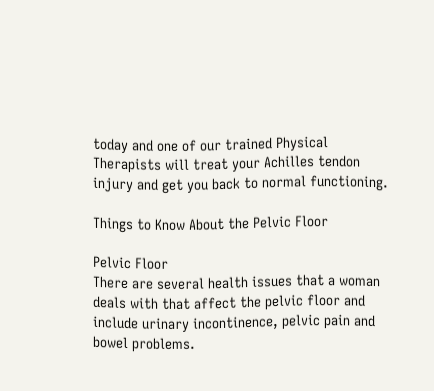today and one of our trained Physical Therapists will treat your Achilles tendon injury and get you back to normal functioning.

Things to Know About the Pelvic Floor

Pelvic Floor
There are several health issues that a woman deals with that affect the pelvic floor and include urinary incontinence, pelvic pain and bowel problems.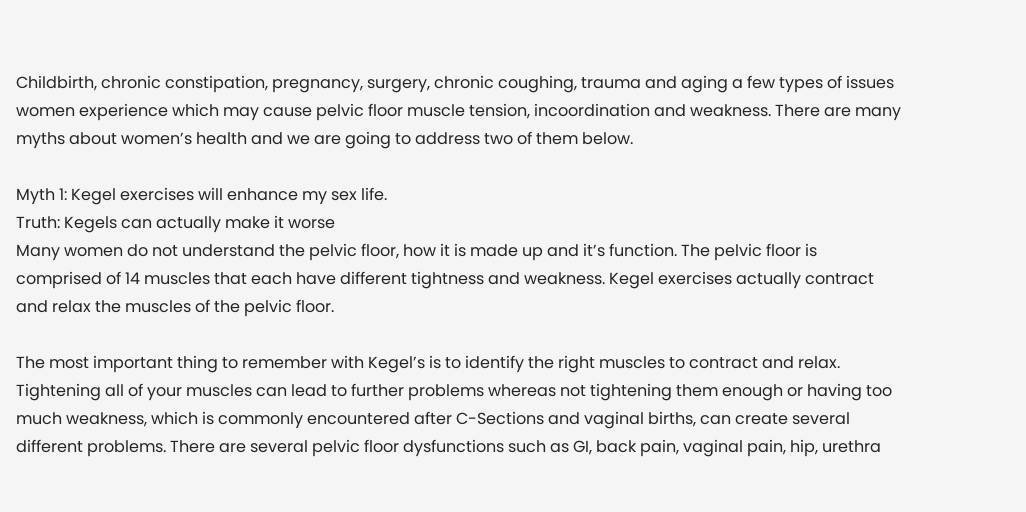Childbirth, chronic constipation, pregnancy, surgery, chronic coughing, trauma and aging a few types of issues women experience which may cause pelvic floor muscle tension, incoordination and weakness. There are many myths about women’s health and we are going to address two of them below.

Myth 1: Kegel exercises will enhance my sex life.
Truth: Kegels can actually make it worse
Many women do not understand the pelvic floor, how it is made up and it’s function. The pelvic floor is comprised of 14 muscles that each have different tightness and weakness. Kegel exercises actually contract and relax the muscles of the pelvic floor.

The most important thing to remember with Kegel’s is to identify the right muscles to contract and relax. Tightening all of your muscles can lead to further problems whereas not tightening them enough or having too much weakness, which is commonly encountered after C-Sections and vaginal births, can create several different problems. There are several pelvic floor dysfunctions such as GI, back pain, vaginal pain, hip, urethra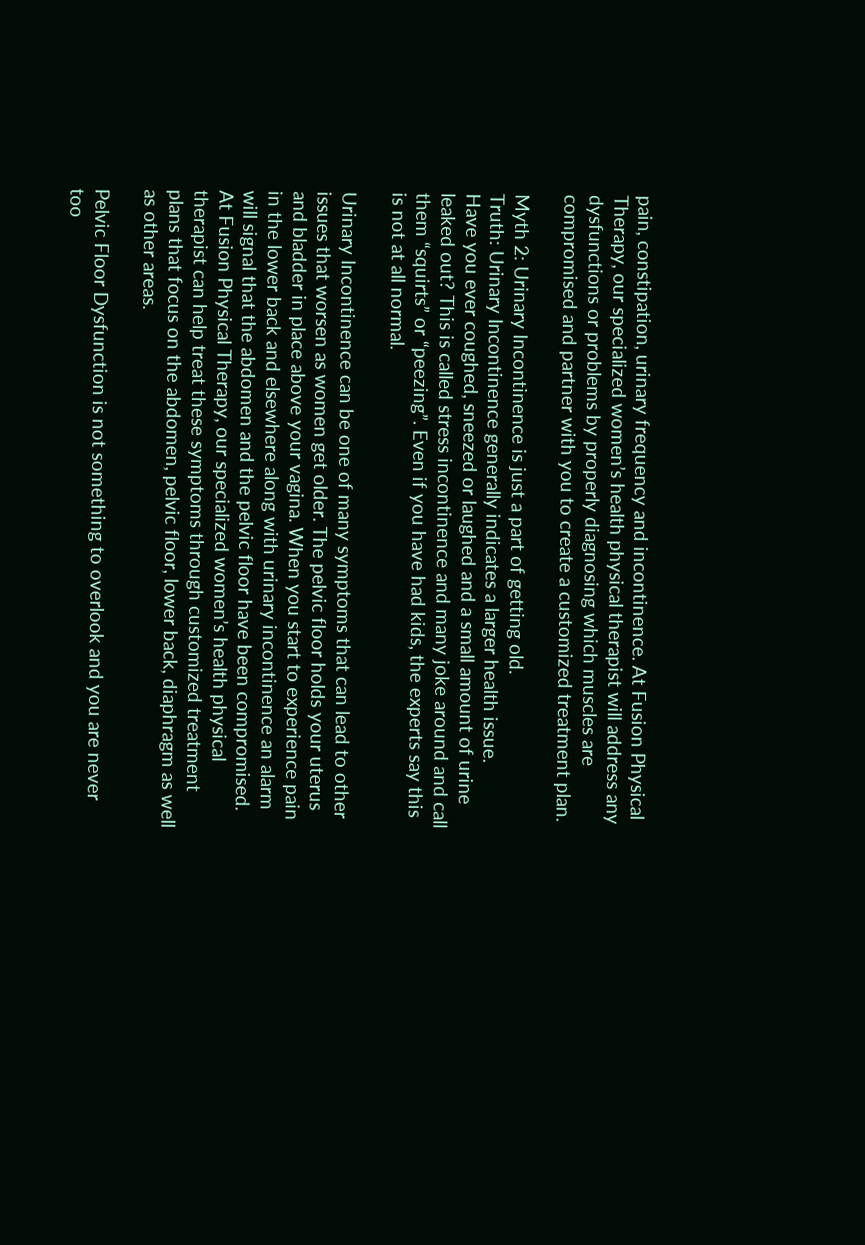pain, constipation, urinary frequency and incontinence. At Fusion Physical Therapy, our specialized women’s health physical therapist will address any dysfunctions or problems by properly diagnosing which muscles are compromised and partner with you to create a customized treatment plan.

Myth 2: Urinary Incontinence is just a part of getting old.
Truth: Urinary Incontinence generally indicates a larger health issue.
Have you ever coughed, sneezed or laughed and a small amount of urine leaked out? This is called stress incontinence and many joke around and call them “squirts” or “peezing”. Even if you have had kids, the experts say this is not at all normal.

Urinary Incontinence can be one of many symptoms that can lead to other issues that worsen as women get older. The pelvic floor holds your uterus and bladder in place above your vagina. When you start to experience pain in the lower back and elsewhere along with urinary incontinence an alarm will signal that the abdomen and the pelvic floor have been compromised. At Fusion Physical Therapy, our specialized women’s health physical therapist can help treat these symptoms through customized treatment plans that focus on the abdomen, pelvic floor, lower back, diaphragm as well as other areas.

Pelvic Floor Dysfunction is not something to overlook and you are never too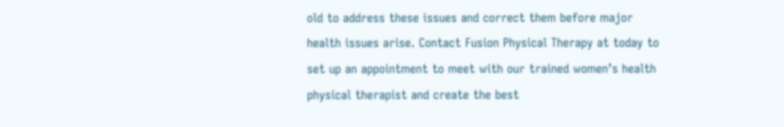old to address these issues and correct them before major health issues arise. Contact Fusion Physical Therapy at today to set up an appointment to meet with our trained women’s health physical therapist and create the best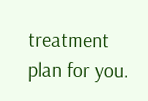treatment plan for you.